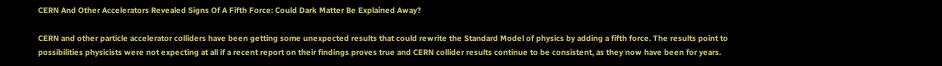CERN And Other Accelerators Revealed Signs Of A Fifth Force: Could Dark Matter Be Explained Away?

CERN and other particle accelerator colliders have been getting some unexpected results that could rewrite the Standard Model of physics by adding a fifth force. The results point to possibilities physicists were not expecting at all if a recent report on their findings proves true and CERN collider results continue to be consistent, as they now have been for years.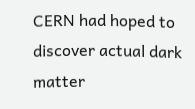CERN had hoped to discover actual dark matter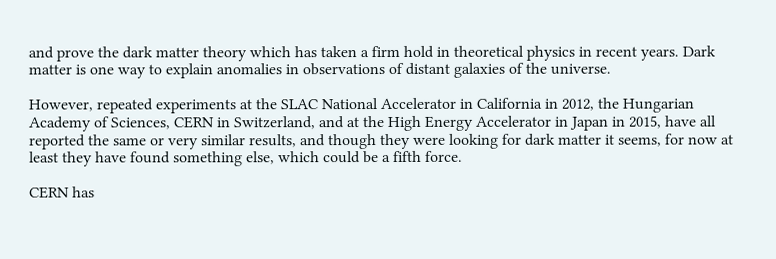and prove the dark matter theory which has taken a firm hold in theoretical physics in recent years. Dark matter is one way to explain anomalies in observations of distant galaxies of the universe.

However, repeated experiments at the SLAC National Accelerator in California in 2012, the Hungarian Academy of Sciences, CERN in Switzerland, and at the High Energy Accelerator in Japan in 2015, have all reported the same or very similar results, and though they were looking for dark matter it seems, for now at least they have found something else, which could be a fifth force.

CERN has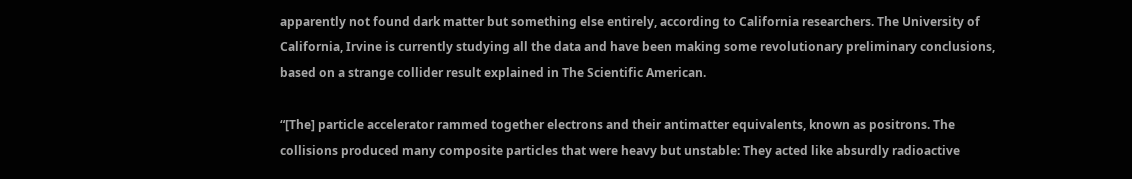apparently not found dark matter but something else entirely, according to California researchers. The University of California, Irvine is currently studying all the data and have been making some revolutionary preliminary conclusions, based on a strange collider result explained in The Scientific American.

“[The] particle accelerator rammed together electrons and their antimatter equivalents, known as positrons. The collisions produced many composite particles that were heavy but unstable: They acted like absurdly radioactive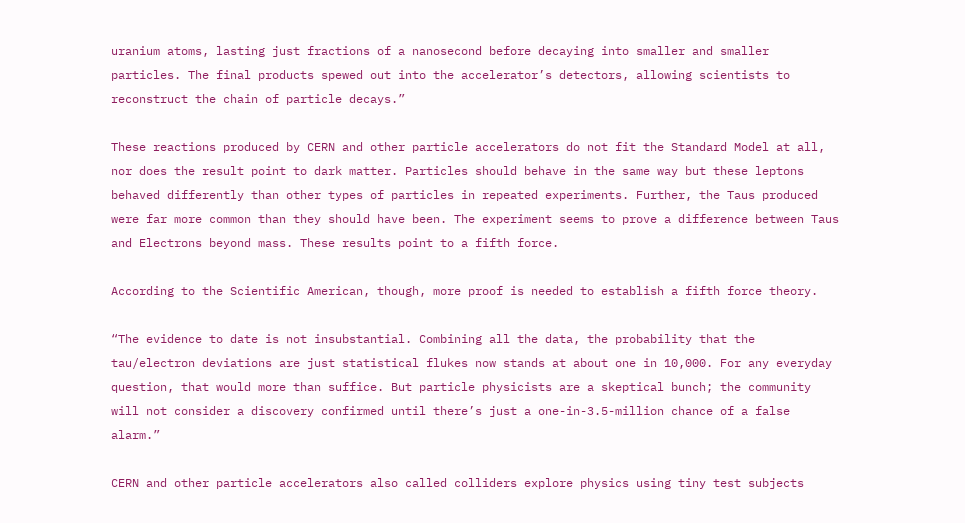uranium atoms, lasting just fractions of a nanosecond before decaying into smaller and smaller particles. The final products spewed out into the accelerator’s detectors, allowing scientists to reconstruct the chain of particle decays.”

These reactions produced by CERN and other particle accelerators do not fit the Standard Model at all, nor does the result point to dark matter. Particles should behave in the same way but these leptons behaved differently than other types of particles in repeated experiments. Further, the Taus produced were far more common than they should have been. The experiment seems to prove a difference between Taus and Electrons beyond mass. These results point to a fifth force.

According to the Scientific American, though, more proof is needed to establish a fifth force theory.

“The evidence to date is not insubstantial. Combining all the data, the probability that the tau/electron deviations are just statistical flukes now stands at about one in 10,000. For any everyday question, that would more than suffice. But particle physicists are a skeptical bunch; the community will not consider a discovery confirmed until there’s just a one-in-3.5-million chance of a false alarm.”

CERN and other particle accelerators also called colliders explore physics using tiny test subjects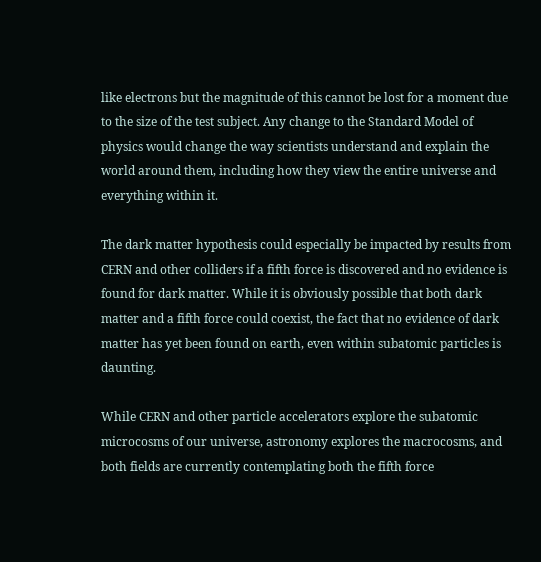like electrons but the magnitude of this cannot be lost for a moment due to the size of the test subject. Any change to the Standard Model of physics would change the way scientists understand and explain the world around them, including how they view the entire universe and everything within it.

The dark matter hypothesis could especially be impacted by results from CERN and other colliders if a fifth force is discovered and no evidence is found for dark matter. While it is obviously possible that both dark matter and a fifth force could coexist, the fact that no evidence of dark matter has yet been found on earth, even within subatomic particles is daunting.

While CERN and other particle accelerators explore the subatomic microcosms of our universe, astronomy explores the macrocosms, and both fields are currently contemplating both the fifth force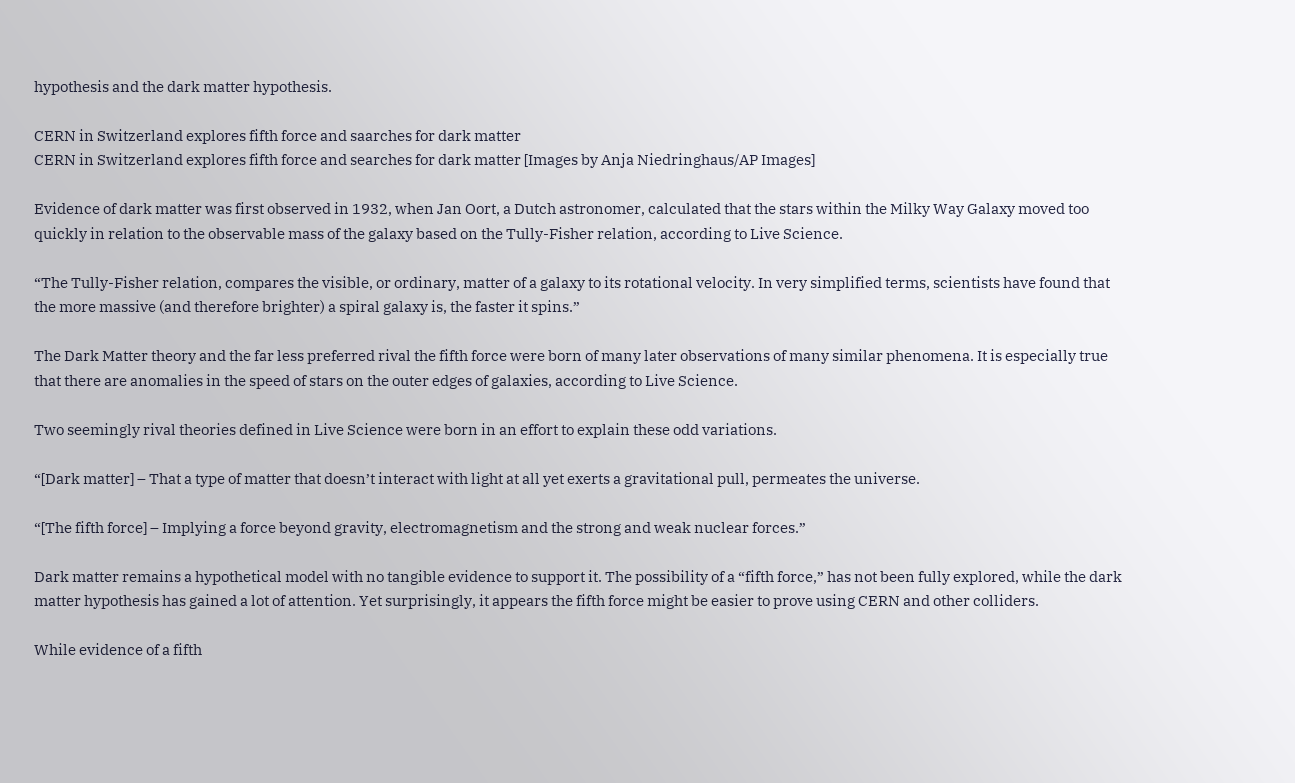hypothesis and the dark matter hypothesis.

CERN in Switzerland explores fifth force and saarches for dark matter
CERN in Switzerland explores fifth force and searches for dark matter [Images by Anja Niedringhaus/AP Images]

Evidence of dark matter was first observed in 1932, when Jan Oort, a Dutch astronomer, calculated that the stars within the Milky Way Galaxy moved too quickly in relation to the observable mass of the galaxy based on the Tully-Fisher relation, according to Live Science.

“The Tully-Fisher relation, compares the visible, or ordinary, matter of a galaxy to its rotational velocity. In very simplified terms, scientists have found that the more massive (and therefore brighter) a spiral galaxy is, the faster it spins.”

The Dark Matter theory and the far less preferred rival the fifth force were born of many later observations of many similar phenomena. It is especially true that there are anomalies in the speed of stars on the outer edges of galaxies, according to Live Science.

Two seemingly rival theories defined in Live Science were born in an effort to explain these odd variations.

“[Dark matter] – That a type of matter that doesn’t interact with light at all yet exerts a gravitational pull, permeates the universe.

“[The fifth force] – Implying a force beyond gravity, electromagnetism and the strong and weak nuclear forces.”

Dark matter remains a hypothetical model with no tangible evidence to support it. The possibility of a “fifth force,” has not been fully explored, while the dark matter hypothesis has gained a lot of attention. Yet surprisingly, it appears the fifth force might be easier to prove using CERN and other colliders.

While evidence of a fifth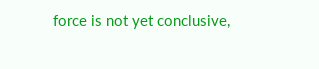force is not yet conclusive,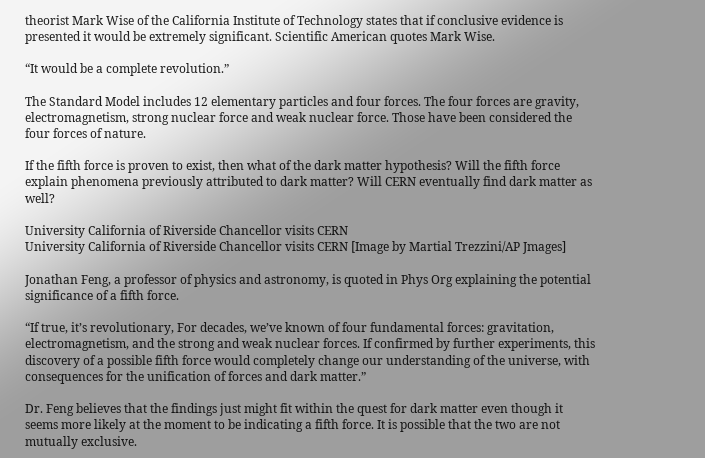theorist Mark Wise of the California Institute of Technology states that if conclusive evidence is presented it would be extremely significant. Scientific American quotes Mark Wise.

“It would be a complete revolution.”

The Standard Model includes 12 elementary particles and four forces. The four forces are gravity, electromagnetism, strong nuclear force and weak nuclear force. Those have been considered the four forces of nature.

If the fifth force is proven to exist, then what of the dark matter hypothesis? Will the fifth force explain phenomena previously attributed to dark matter? Will CERN eventually find dark matter as well?

University California of Riverside Chancellor visits CERN
University California of Riverside Chancellor visits CERN [Image by Martial Trezzini/AP Jmages]

Jonathan Feng, a professor of physics and astronomy, is quoted in Phys Org explaining the potential significance of a fifth force.

“If true, it’s revolutionary, For decades, we’ve known of four fundamental forces: gravitation, electromagnetism, and the strong and weak nuclear forces. If confirmed by further experiments, this discovery of a possible fifth force would completely change our understanding of the universe, with consequences for the unification of forces and dark matter.”

Dr. Feng believes that the findings just might fit within the quest for dark matter even though it seems more likely at the moment to be indicating a fifth force. It is possible that the two are not mutually exclusive.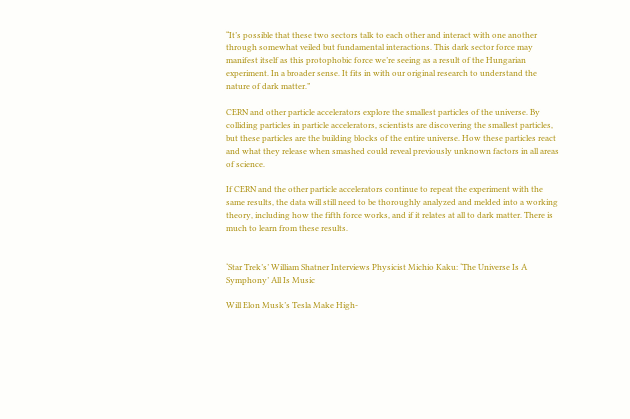“It’s possible that these two sectors talk to each other and interact with one another through somewhat veiled but fundamental interactions. This dark sector force may manifest itself as this protophobic force we’re seeing as a result of the Hungarian experiment. In a broader sense. It fits in with our original research to understand the nature of dark matter.”

CERN and other particle accelerators explore the smallest particles of the universe. By colliding particles in particle accelerators, scientists are discovering the smallest particles, but these particles are the building blocks of the entire universe. How these particles react and what they release when smashed could reveal previously unknown factors in all areas of science.

If CERN and the other particle accelerators continue to repeat the experiment with the same results, the data will still need to be thoroughly analyzed and melded into a working theory, including how the fifth force works, and if it relates at all to dark matter. There is much to learn from these results.


‘Star Trek’s’ William Shatner Interviews Physicist Michio Kaku: ‘The Universe Is A Symphony’ All Is Music

Will Elon Musk’s Tesla Make High-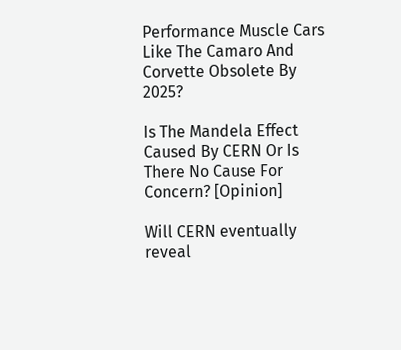Performance Muscle Cars Like The Camaro And Corvette Obsolete By 2025?

Is The Mandela Effect Caused By CERN Or Is There No Cause For Concern? [Opinion]

Will CERN eventually reveal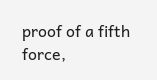proof of a fifth force,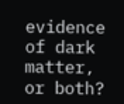evidence of dark matter, or both?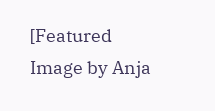[Featured Image by Anja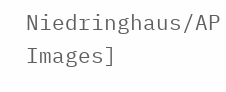Niedringhaus/AP Images]